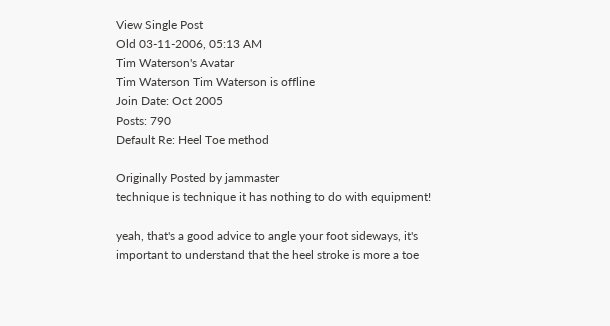View Single Post
Old 03-11-2006, 05:13 AM
Tim Waterson's Avatar
Tim Waterson Tim Waterson is offline
Join Date: Oct 2005
Posts: 790
Default Re: Heel Toe method

Originally Posted by jammaster
technique is technique it has nothing to do with equipment!

yeah, that's a good advice to angle your foot sideways, it's important to understand that the heel stroke is more a toe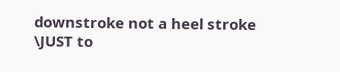downstroke not a heel stroke
\JUST to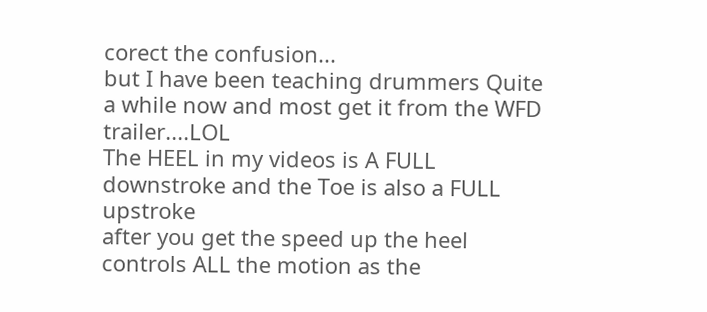corect the confusion...
but I have been teaching drummers Quite a while now and most get it from the WFD trailer....LOL
The HEEL in my videos is A FULL downstroke and the Toe is also a FULL upstroke
after you get the speed up the heel controls ALL the motion as the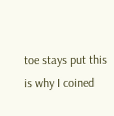toe stays put this is why I coined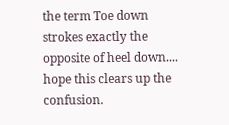the term Toe down strokes exactly the opposite of heel down....
hope this clears up the confusion.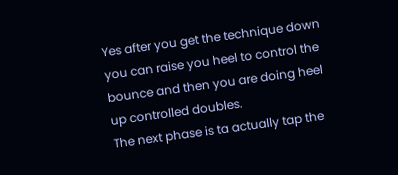Yes after you get the technique down you can raise you heel to control the bounce and then you are doing heel up controlled doubles.
The next phase is ta actually tap the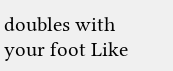doubles with your foot Like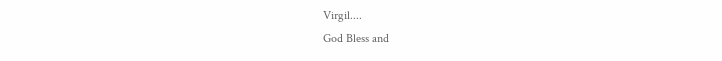Virgil....
God Bless and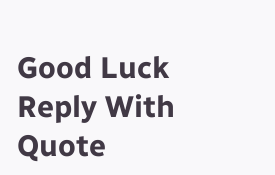Good Luck
Reply With Quote